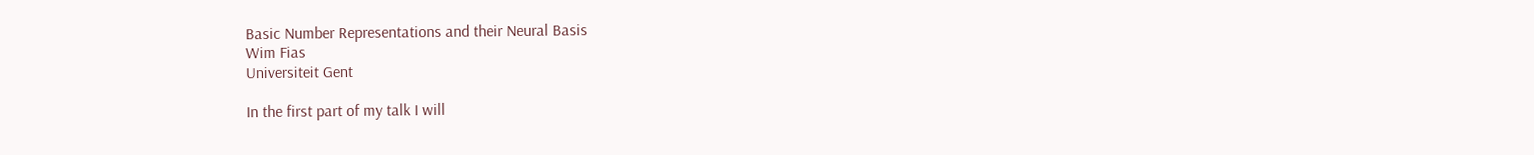Basic Number Representations and their Neural Basis
Wim Fias
Universiteit Gent

In the first part of my talk I will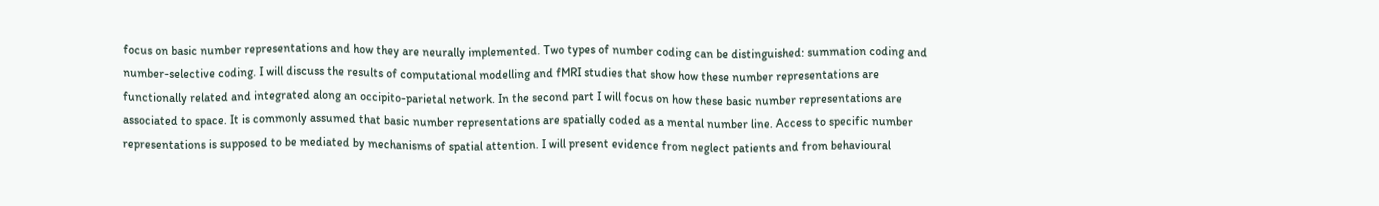focus on basic number representations and how they are neurally implemented. Two types of number coding can be distinguished: summation coding and number-selective coding. I will discuss the results of computational modelling and fMRI studies that show how these number representations are functionally related and integrated along an occipito-parietal network. In the second part I will focus on how these basic number representations are associated to space. It is commonly assumed that basic number representations are spatially coded as a mental number line. Access to specific number representations is supposed to be mediated by mechanisms of spatial attention. I will present evidence from neglect patients and from behavioural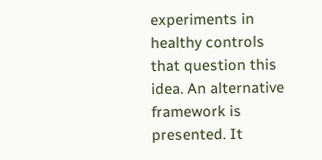experiments in healthy controls that question this idea. An alternative framework is presented. It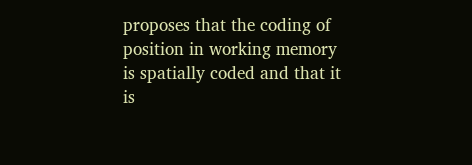proposes that the coding of position in working memory is spatially coded and that it is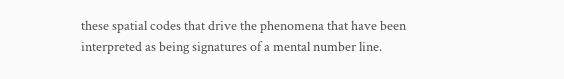these spatial codes that drive the phenomena that have been interpreted as being signatures of a mental number line.